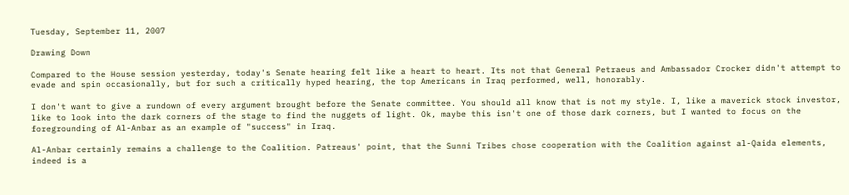Tuesday, September 11, 2007

Drawing Down

Compared to the House session yesterday, today's Senate hearing felt like a heart to heart. Its not that General Petraeus and Ambassador Crocker didn't attempt to evade and spin occasionally, but for such a critically hyped hearing, the top Americans in Iraq performed, well, honorably.

I don't want to give a rundown of every argument brought before the Senate committee. You should all know that is not my style. I, like a maverick stock investor, like to look into the dark corners of the stage to find the nuggets of light. Ok, maybe this isn't one of those dark corners, but I wanted to focus on the foregrounding of Al-Anbar as an example of "success" in Iraq.

Al-Anbar certainly remains a challenge to the Coalition. Patreaus' point, that the Sunni Tribes chose cooperation with the Coalition against al-Qaida elements, indeed is a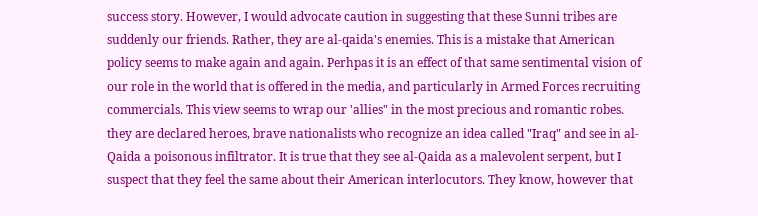success story. However, I would advocate caution in suggesting that these Sunni tribes are suddenly our friends. Rather, they are al-qaida's enemies. This is a mistake that American policy seems to make again and again. Perhpas it is an effect of that same sentimental vision of our role in the world that is offered in the media, and particularly in Armed Forces recruiting commercials. This view seems to wrap our 'allies" in the most precious and romantic robes. they are declared heroes, brave nationalists who recognize an idea called "Iraq" and see in al-Qaida a poisonous infiltrator. It is true that they see al-Qaida as a malevolent serpent, but I suspect that they feel the same about their American interlocutors. They know, however that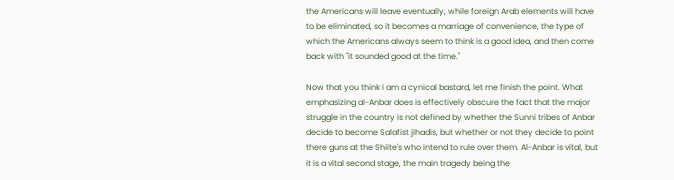the Americans will leave eventually, while foreign Arab elements will have to be eliminated, so it becomes a marriage of convenience, the type of which the Americans always seem to think is a good idea, and then come back with "it sounded good at the time."

Now that you think I am a cynical bastard, let me finish the point. What emphasizing al-Anbar does is effectively obscure the fact that the major struggle in the country is not defined by whether the Sunni tribes of Anbar decide to become Salafist jihadis, but whether or not they decide to point there guns at the Shiite's who intend to rule over them. Al-Anbar is vital, but it is a vital second stage, the main tragedy being the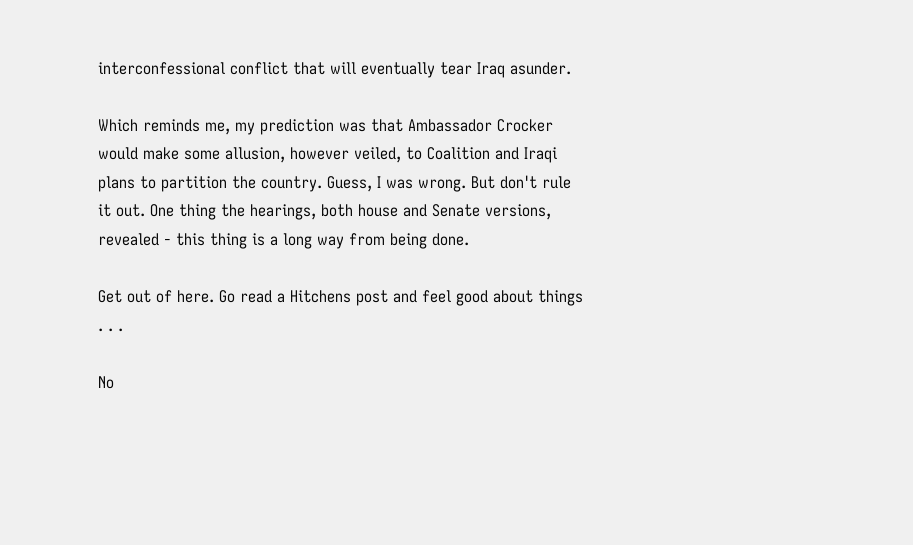interconfessional conflict that will eventually tear Iraq asunder.

Which reminds me, my prediction was that Ambassador Crocker would make some allusion, however veiled, to Coalition and Iraqi plans to partition the country. Guess, I was wrong. But don't rule it out. One thing the hearings, both house and Senate versions, revealed - this thing is a long way from being done.

Get out of here. Go read a Hitchens post and feel good about things . . .

No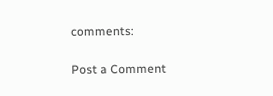comments:

Post a Comment